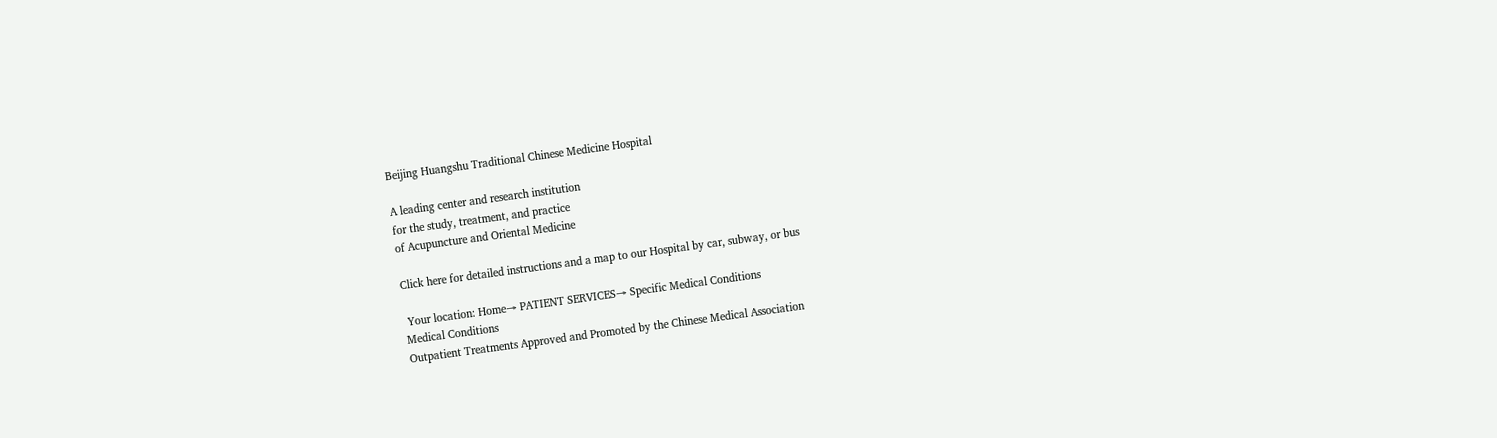Beijing Huangshu Traditional Chinese Medicine Hospital

A leading center and research institution
for the study, treatment, and practice
of Acupuncture and Oriental Medicine

Click here for detailed instructions and a map to our Hospital by car, subway, or bus

 Your location: Home→ PATIENT SERVICES→ Specific Medical Conditions
Medical Conditions
Outpatient Treatments Approved and Promoted by the Chinese Medical Association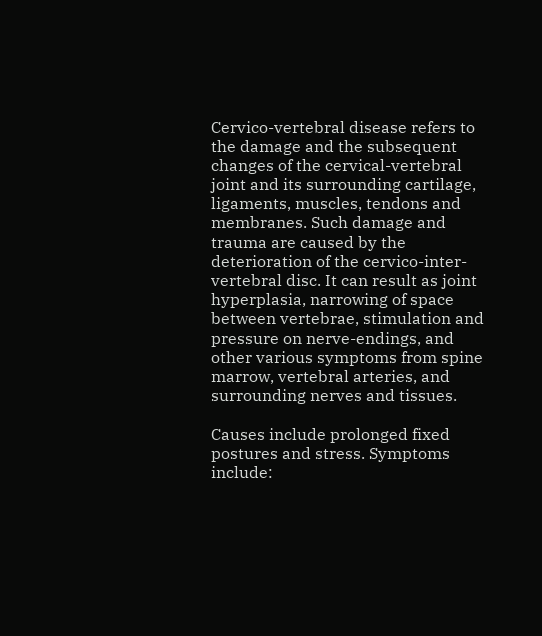Cervico-vertebral disease refers to the damage and the subsequent changes of the cervical-vertebral joint and its surrounding cartilage, ligaments, muscles, tendons and membranes. Such damage and trauma are caused by the deterioration of the cervico-inter-vertebral disc. It can result as joint hyperplasia, narrowing of space between vertebrae, stimulation and pressure on nerve-endings, and other various symptoms from spine marrow, vertebral arteries, and surrounding nerves and tissues.

Causes include prolonged fixed postures and stress. Symptoms include: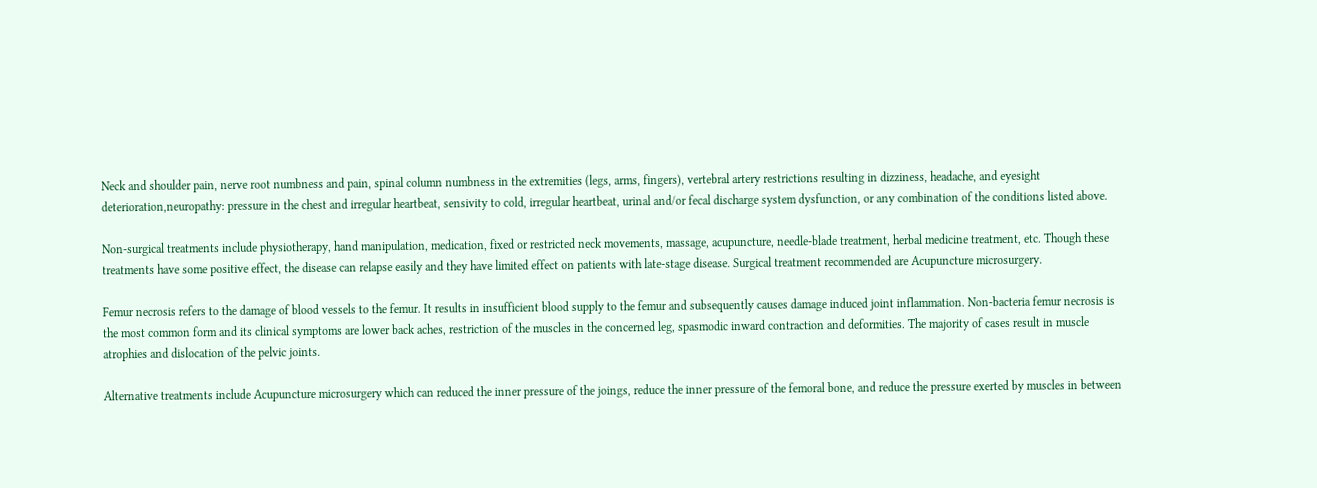Neck and shoulder pain, nerve root numbness and pain, spinal column numbness in the extremities (legs, arms, fingers), vertebral artery restrictions resulting in dizziness, headache, and eyesight deterioration,neuropathy: pressure in the chest and irregular heartbeat, sensivity to cold, irregular heartbeat, urinal and/or fecal discharge system dysfunction, or any combination of the conditions listed above.

Non-surgical treatments include physiotherapy, hand manipulation, medication, fixed or restricted neck movements, massage, acupuncture, needle-blade treatment, herbal medicine treatment, etc. Though these treatments have some positive effect, the disease can relapse easily and they have limited effect on patients with late-stage disease. Surgical treatment recommended are Acupuncture microsurgery.

Femur necrosis refers to the damage of blood vessels to the femur. It results in insufficient blood supply to the femur and subsequently causes damage induced joint inflammation. Non-bacteria femur necrosis is the most common form and its clinical symptoms are lower back aches, restriction of the muscles in the concerned leg, spasmodic inward contraction and deformities. The majority of cases result in muscle atrophies and dislocation of the pelvic joints.

Alternative treatments include Acupuncture microsurgery which can reduced the inner pressure of the joings, reduce the inner pressure of the femoral bone, and reduce the pressure exerted by muscles in between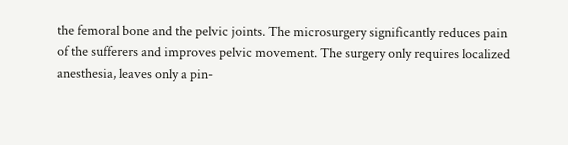the femoral bone and the pelvic joints. The microsurgery significantly reduces pain of the sufferers and improves pelvic movement. The surgery only requires localized anesthesia, leaves only a pin-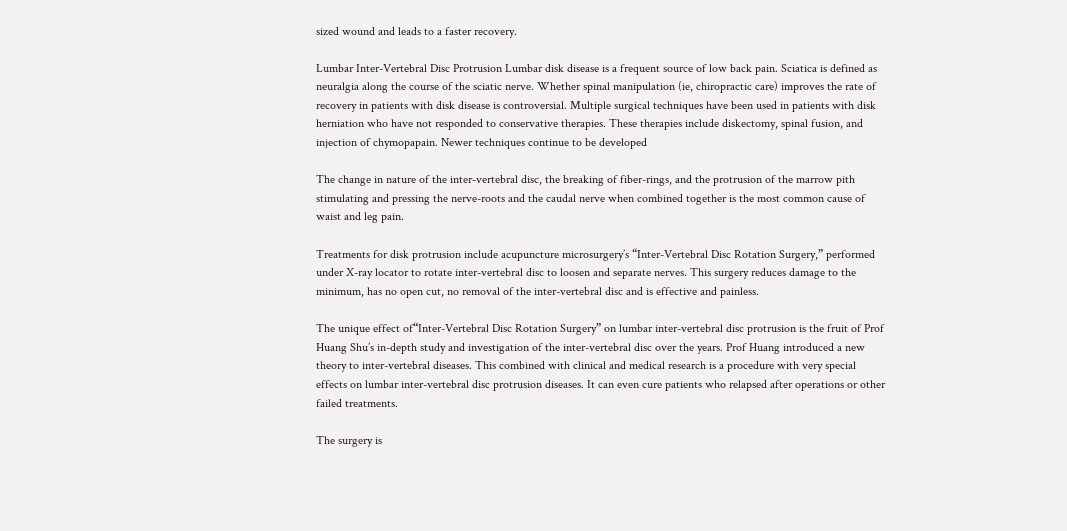sized wound and leads to a faster recovery.

Lumbar Inter-Vertebral Disc Protrusion Lumbar disk disease is a frequent source of low back pain. Sciatica is defined as neuralgia along the course of the sciatic nerve. Whether spinal manipulation (ie, chiropractic care) improves the rate of recovery in patients with disk disease is controversial. Multiple surgical techniques have been used in patients with disk herniation who have not responded to conservative therapies. These therapies include diskectomy, spinal fusion, and injection of chymopapain. Newer techniques continue to be developed

The change in nature of the inter-vertebral disc, the breaking of fiber-rings, and the protrusion of the marrow pith stimulating and pressing the nerve-roots and the caudal nerve when combined together is the most common cause of waist and leg pain.

Treatments for disk protrusion include acupuncture microsurgery’s “Inter-Vertebral Disc Rotation Surgery,” performed under X-ray locator to rotate inter-vertebral disc to loosen and separate nerves. This surgery reduces damage to the minimum, has no open cut, no removal of the inter-vertebral disc and is effective and painless.

The unique effect of“Inter-Vertebral Disc Rotation Surgery” on lumbar inter-vertebral disc protrusion is the fruit of Prof Huang Shu’s in-depth study and investigation of the inter-vertebral disc over the years. Prof Huang introduced a new theory to inter-vertebral diseases. This combined with clinical and medical research is a procedure with very special effects on lumbar inter-vertebral disc protrusion diseases. It can even cure patients who relapsed after operations or other failed treatments.

The surgery is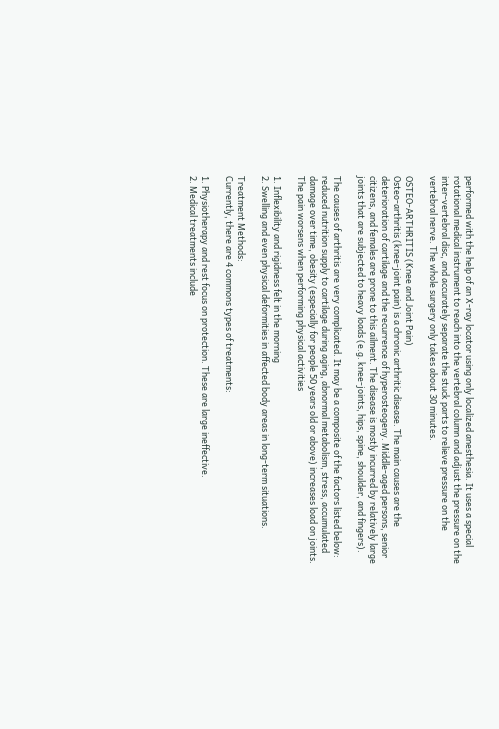performed with the help of an X-ray locator using only localized anesthesia. It uses a special rotational medical instrument to reach into the vertebral column and adjust the pressure on the inter-vertebral disc, and accurately separate the stuck parts to relieve pressure on the vertebral nerve. The whole surgery only takes about 30 minutes.

OSTEO-ARTHRITIS (Knee and Joint Pain)
Osteo-arthritis (knee-joint pain) is a chronic arthritic disease. The main causes are the deterioration of cartilage and the recurrence of hyperosteogeny. Middle-aged persons, senior citizens, and females are prone to this ailment. The disease is mostly incurred by relatively large joints that are subjected to heavy loads (e.g. knee-joints, hips, spine, shoulder, and fingers).

The causes of arthritis are very complicated. It may be a composite of the factors listed below: reduced nutrition supply to cartilage during aging, abnormal metabolism, stress, accumulated damage over time, obesity (especially for people 50 years old or above) increases load on joints. The pain worsens when performing physical activities

1. Inflexibility and rigidness felt in the morning
2. Swelling and even physical deformities in affected body areas in long-term situations.

Treatment Methods:
Currently, there are 4 commons types of treatments:

1. Physiotherapy and rest focus on protection. These are large ineffective.
2. Medical treatments include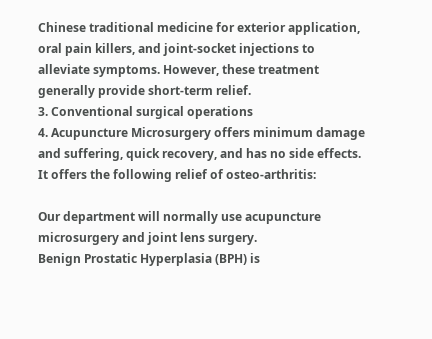Chinese traditional medicine for exterior application, oral pain killers, and joint-socket injections to alleviate symptoms. However, these treatment generally provide short-term relief.
3. Conventional surgical operations
4. Acupuncture Microsurgery offers minimum damage and suffering, quick recovery, and has no side effects. It offers the following relief of osteo-arthritis:

Our department will normally use acupuncture microsurgery and joint lens surgery.
Benign Prostatic Hyperplasia (BPH) is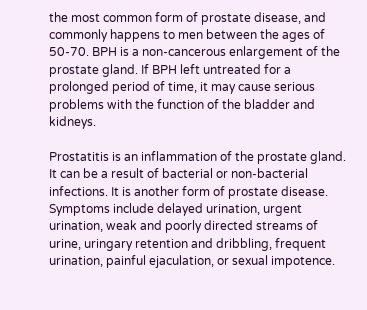the most common form of prostate disease, and commonly happens to men between the ages of 50-70. BPH is a non-cancerous enlargement of the prostate gland. If BPH left untreated for a prolonged period of time, it may cause serious problems with the function of the bladder and kidneys.

Prostatitis is an inflammation of the prostate gland. It can be a result of bacterial or non-bacterial infections. It is another form of prostate disease. Symptoms include delayed urination, urgent urination, weak and poorly directed streams of urine, uringary retention and dribbling, frequent urination, painful ejaculation, or sexual impotence.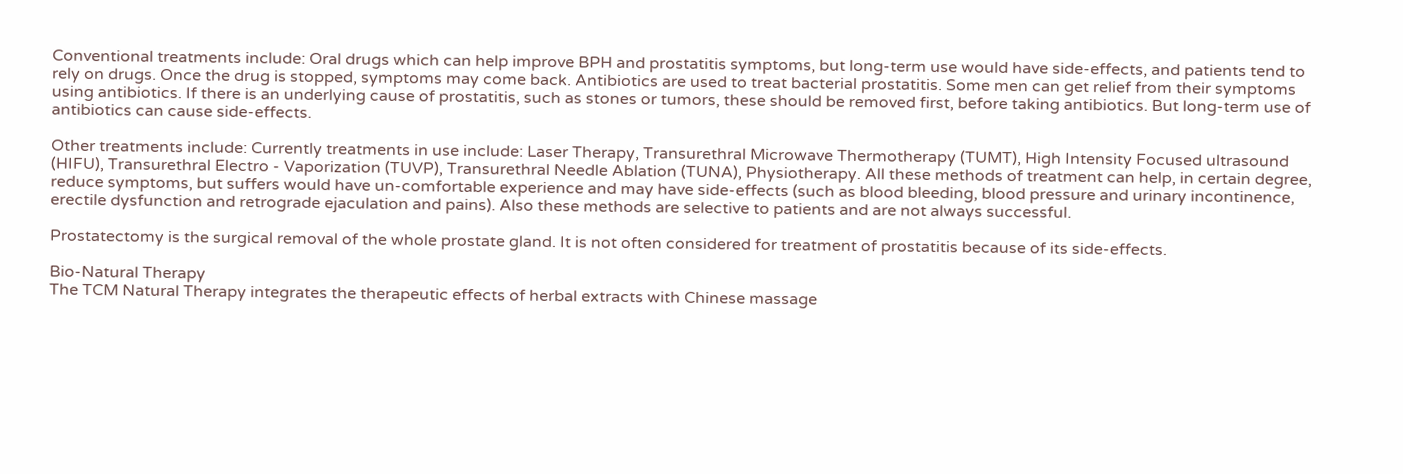Conventional treatments include: Oral drugs which can help improve BPH and prostatitis symptoms, but long-term use would have side-effects, and patients tend to rely on drugs. Once the drug is stopped, symptoms may come back. Antibiotics are used to treat bacterial prostatitis. Some men can get relief from their symptoms using antibiotics. If there is an underlying cause of prostatitis, such as stones or tumors, these should be removed first, before taking antibiotics. But long-term use of antibiotics can cause side-effects.

Other treatments include: Currently treatments in use include: Laser Therapy, Transurethral Microwave Thermotherapy (TUMT), High Intensity Focused ultrasound (HIFU), Transurethral Electro - Vaporization (TUVP), Transurethral Needle Ablation (TUNA), Physiotherapy. All these methods of treatment can help, in certain degree, reduce symptoms, but suffers would have un-comfortable experience and may have side-effects (such as blood bleeding, blood pressure and urinary incontinence, erectile dysfunction and retrograde ejaculation and pains). Also these methods are selective to patients and are not always successful.

Prostatectomy is the surgical removal of the whole prostate gland. It is not often considered for treatment of prostatitis because of its side-effects.

Bio-Natural Therapy
The TCM Natural Therapy integrates the therapeutic effects of herbal extracts with Chinese massage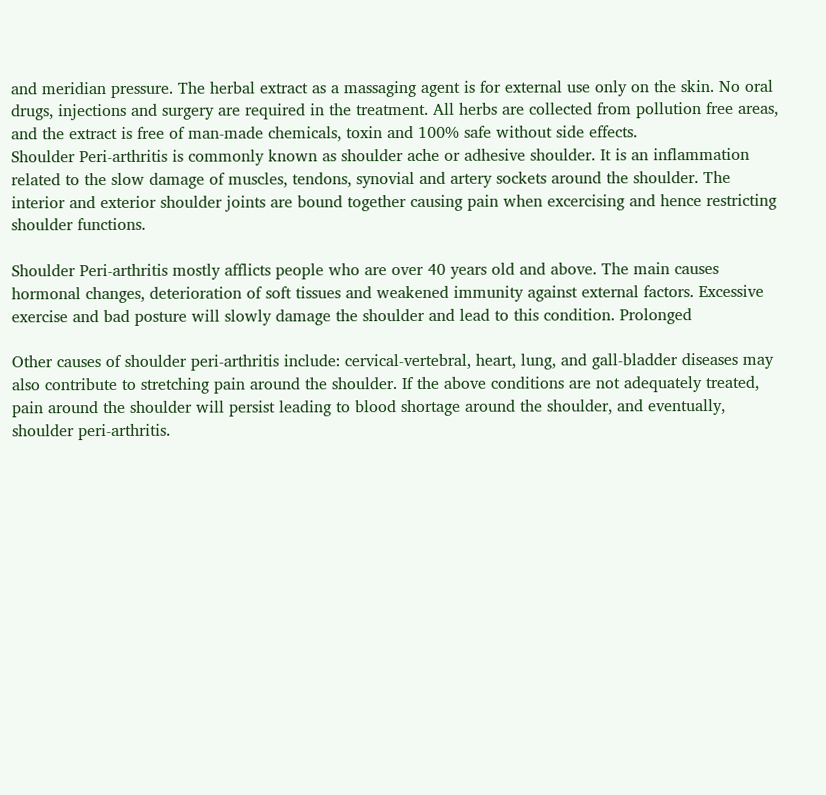and meridian pressure. The herbal extract as a massaging agent is for external use only on the skin. No oral drugs, injections and surgery are required in the treatment. All herbs are collected from pollution free areas, and the extract is free of man-made chemicals, toxin and 100% safe without side effects.
Shoulder Peri-arthritis is commonly known as shoulder ache or adhesive shoulder. It is an inflammation related to the slow damage of muscles, tendons, synovial and artery sockets around the shoulder. The interior and exterior shoulder joints are bound together causing pain when excercising and hence restricting shoulder functions.

Shoulder Peri-arthritis mostly afflicts people who are over 40 years old and above. The main causes hormonal changes, deterioration of soft tissues and weakened immunity against external factors. Excessive exercise and bad posture will slowly damage the shoulder and lead to this condition. Prolonged

Other causes of shoulder peri-arthritis include: cervical-vertebral, heart, lung, and gall-bladder diseases may also contribute to stretching pain around the shoulder. If the above conditions are not adequately treated, pain around the shoulder will persist leading to blood shortage around the shoulder, and eventually, shoulder peri-arthritis.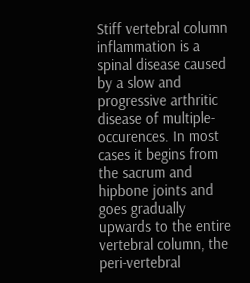Stiff vertebral column inflammation is a spinal disease caused by a slow and progressive arthritic disease of multiple-occurences. In most cases it begins from the sacrum and hipbone joints and goes gradually upwards to the entire vertebral column, the peri-vertebral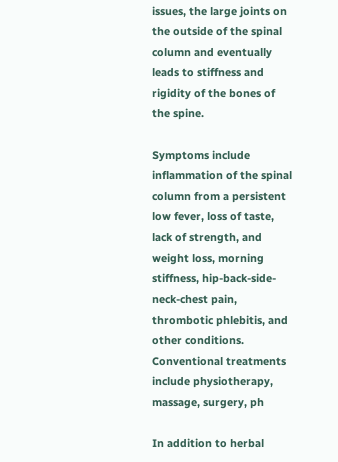issues, the large joints on the outside of the spinal column and eventually leads to stiffness and rigidity of the bones of the spine.

Symptoms include inflammation of the spinal column from a persistent low fever, loss of taste, lack of strength, and weight loss, morning stiffness, hip-back-side-neck-chest pain, thrombotic phlebitis, and other conditions. Conventional treatments include physiotherapy, massage, surgery, ph

In addition to herbal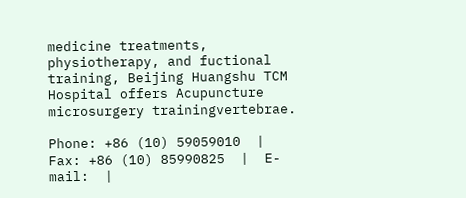medicine treatments, physiotherapy, and fuctional training, Beijing Huangshu TCM Hospital offers Acupuncture microsurgery trainingvertebrae.

Phone: +86 (10) 59059010  |  Fax: +86 (10) 85990825  |  E-mail:  |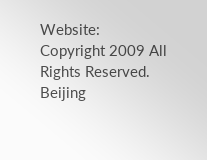Website:
Copyright 2009 All Rights Reserved. Beijing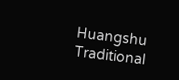Huangshu Traditional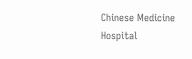Chinese Medicine Hospital